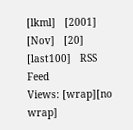[lkml]   [2001]   [Nov]   [20]   [last100]   RSS Feed
Views: [wrap][no wrap]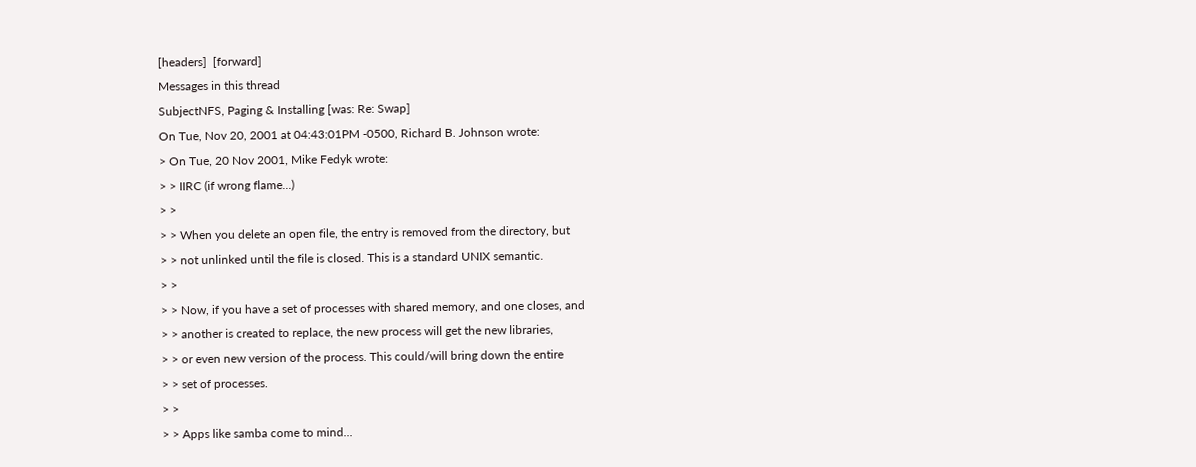[headers]  [forward]
Messages in this thread
SubjectNFS, Paging & Installing [was: Re: Swap]
On Tue, Nov 20, 2001 at 04:43:01PM -0500, Richard B. Johnson wrote:
> On Tue, 20 Nov 2001, Mike Fedyk wrote:
> > IIRC (if wrong flame...)
> >
> > When you delete an open file, the entry is removed from the directory, but
> > not unlinked until the file is closed. This is a standard UNIX semantic.
> >
> > Now, if you have a set of processes with shared memory, and one closes, and
> > another is created to replace, the new process will get the new libraries,
> > or even new version of the process. This could/will bring down the entire
> > set of processes.
> >
> > Apps like samba come to mind...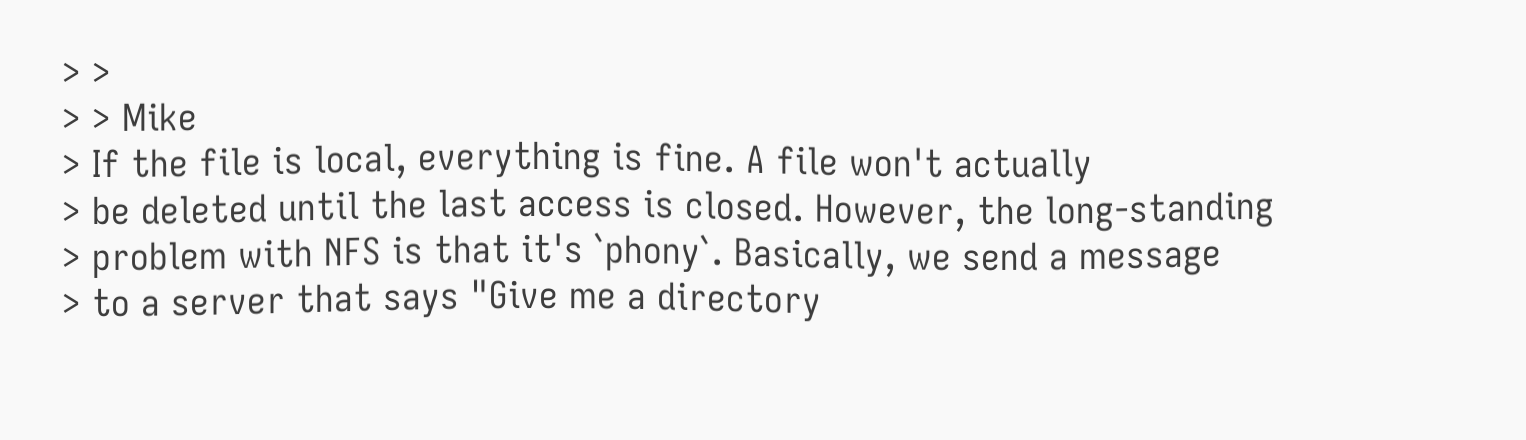> >
> > Mike
> If the file is local, everything is fine. A file won't actually
> be deleted until the last access is closed. However, the long-standing
> problem with NFS is that it's `phony`. Basically, we send a message
> to a server that says "Give me a directory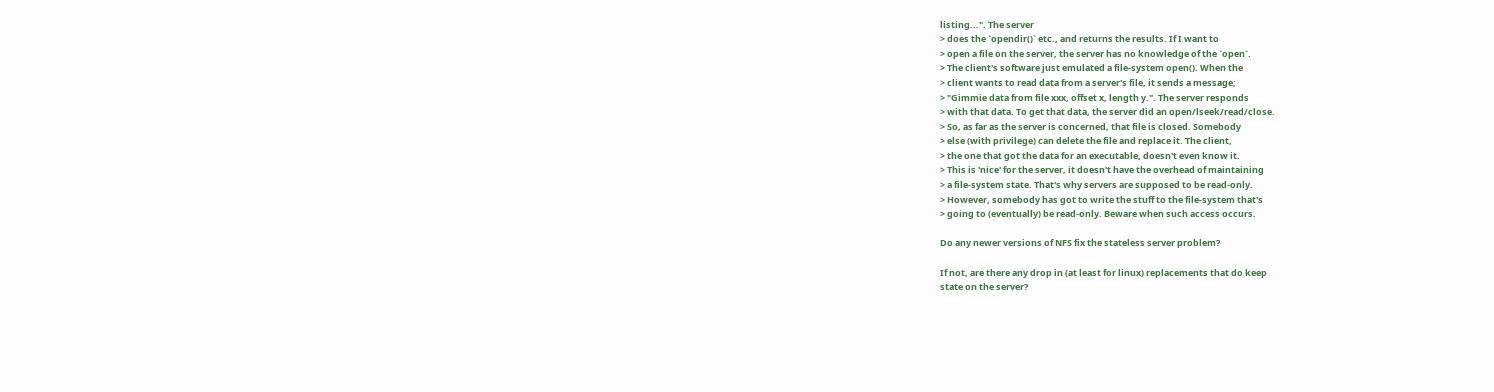listing...". The server
> does the `opendir()` etc., and returns the results. If I want to
> open a file on the server, the server has no knowledge of the `open`.
> The client's software just emulated a file-system open(). When the
> client wants to read data from a server's file, it sends a message;
> "Gimmie data from file xxx, offset x, length y.". The server responds
> with that data. To get that data, the server did an open/lseek/read/close.
> So, as far as the server is concerned, that file is closed. Somebody
> else (with privilege) can delete the file and replace it. The client,
> the one that got the data for an executable, doesn't even know it.
> This is 'nice' for the server, it doesn't have the overhead of maintaining
> a file-system state. That's why servers are supposed to be read-only.
> However, somebody has got to write the stuff to the file-system that's
> going to (eventually) be read-only. Beware when such access occurs.

Do any newer versions of NFS fix the stateless server problem?

If not, are there any drop in (at least for linux) replacements that do keep
state on the server?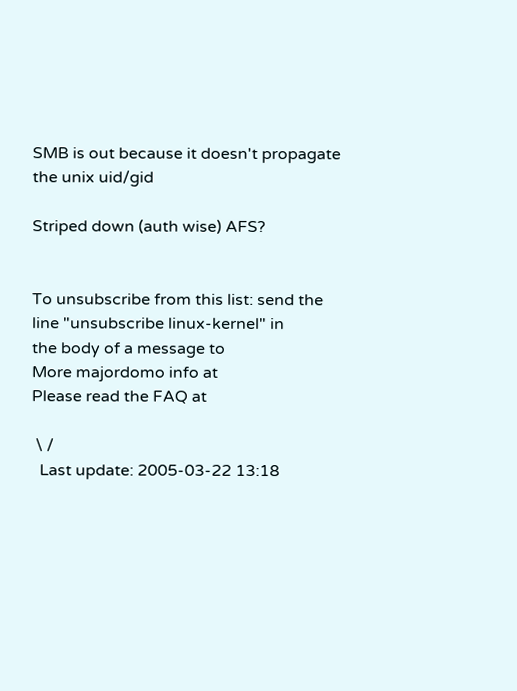SMB is out because it doesn't propagate the unix uid/gid

Striped down (auth wise) AFS?


To unsubscribe from this list: send the line "unsubscribe linux-kernel" in
the body of a message to
More majordomo info at
Please read the FAQ at

 \ /
  Last update: 2005-03-22 13:18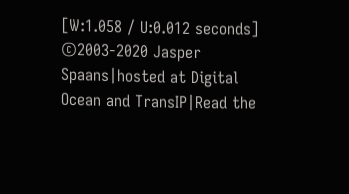[W:1.058 / U:0.012 seconds]
©2003-2020 Jasper Spaans|hosted at Digital Ocean and TransIP|Read the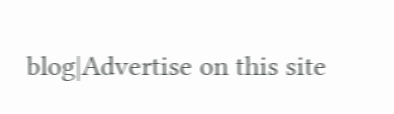blog|Advertise on this site